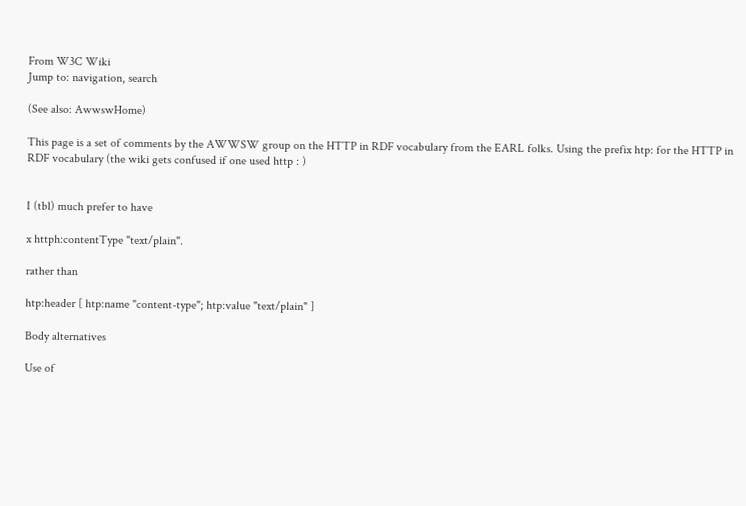From W3C Wiki
Jump to: navigation, search

(See also: AwwswHome)

This page is a set of comments by the AWWSW group on the HTTP in RDF vocabulary from the EARL folks. Using the prefix htp: for the HTTP in RDF vocabulary (the wiki gets confused if one used http : )


I (tbl) much prefer to have

x httph:contentType "text/plain".

rather than

htp:header [ htp:name "content-type"; htp:value "text/plain" ]

Body alternatives

Use of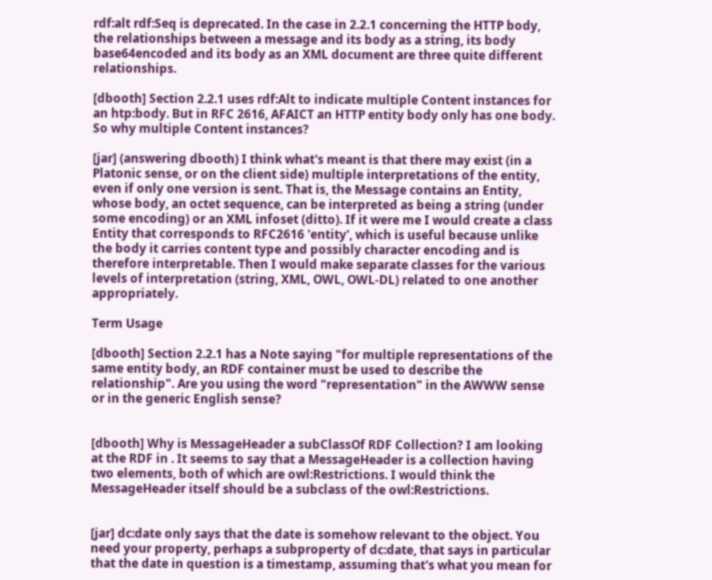rdf:alt rdf:Seq is deprecated. In the case in 2.2.1 concerning the HTTP body, the relationships between a message and its body as a string, its body base64encoded and its body as an XML document are three quite different relationships.

[dbooth] Section 2.2.1 uses rdf:Alt to indicate multiple Content instances for an htp:body. But in RFC 2616, AFAICT an HTTP entity body only has one body. So why multiple Content instances?

[jar] (answering dbooth) I think what's meant is that there may exist (in a Platonic sense, or on the client side) multiple interpretations of the entity, even if only one version is sent. That is, the Message contains an Entity, whose body, an octet sequence, can be interpreted as being a string (under some encoding) or an XML infoset (ditto). If it were me I would create a class Entity that corresponds to RFC2616 'entity', which is useful because unlike the body it carries content type and possibly character encoding and is therefore interpretable. Then I would make separate classes for the various levels of interpretation (string, XML, OWL, OWL-DL) related to one another appropriately.

Term Usage

[dbooth] Section 2.2.1 has a Note saying "for multiple representations of the same entity body, an RDF container must be used to describe the relationship". Are you using the word "representation" in the AWWW sense or in the generic English sense?


[dbooth] Why is MessageHeader a subClassOf RDF Collection? I am looking at the RDF in . It seems to say that a MessageHeader is a collection having two elements, both of which are owl:Restrictions. I would think the MessageHeader itself should be a subclass of the owl:Restrictions.


[jar] dc:date only says that the date is somehow relevant to the object. You need your property, perhaps a subproperty of dc:date, that says in particular that the date in question is a timestamp, assuming that's what you mean for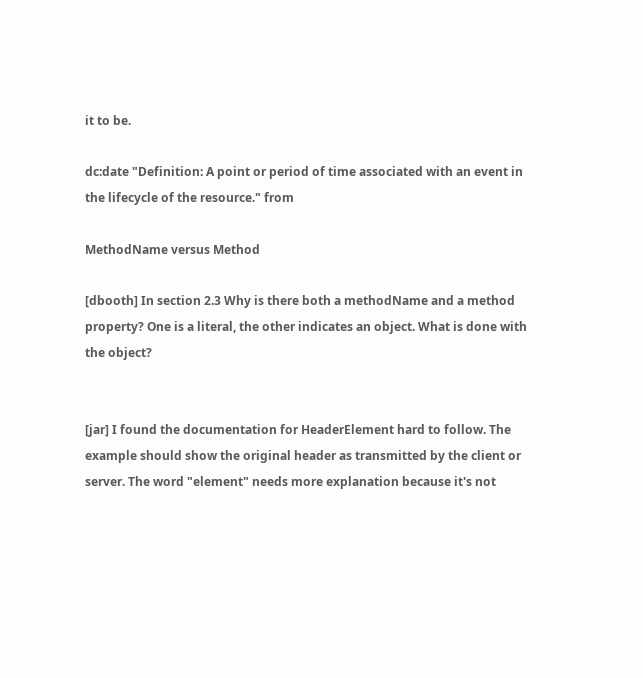it to be.

dc:date "Definition: A point or period of time associated with an event in the lifecycle of the resource." from

MethodName versus Method

[dbooth] In section 2.3 Why is there both a methodName and a method property? One is a literal, the other indicates an object. What is done with the object?


[jar] I found the documentation for HeaderElement hard to follow. The example should show the original header as transmitted by the client or server. The word "element" needs more explanation because it's not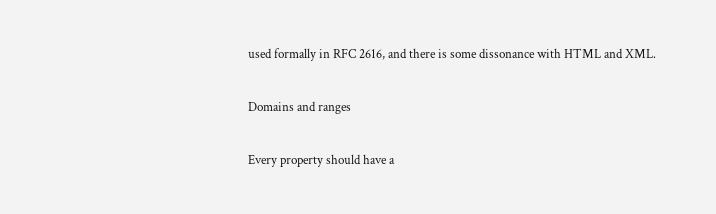used formally in RFC 2616, and there is some dissonance with HTML and XML.

Domains and ranges

Every property should have a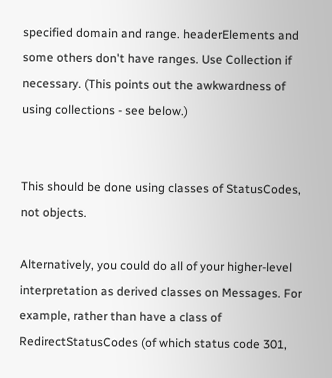specified domain and range. headerElements and some others don't have ranges. Use Collection if necessary. (This points out the awkwardness of using collections - see below.)


This should be done using classes of StatusCodes, not objects.

Alternatively, you could do all of your higher-level interpretation as derived classes on Messages. For example, rather than have a class of RedirectStatusCodes (of which status code 301,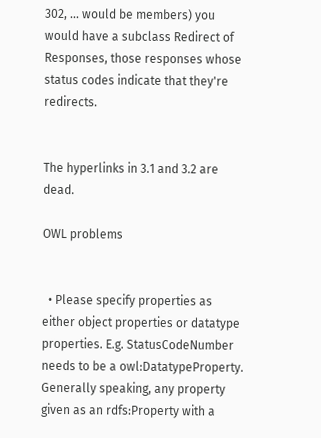302, ... would be members) you would have a subclass Redirect of Responses, those responses whose status codes indicate that they're redirects.


The hyperlinks in 3.1 and 3.2 are dead.

OWL problems


  • Please specify properties as either object properties or datatype properties. E.g. StatusCodeNumber needs to be a owl:DatatypeProperty. Generally speaking, any property given as an rdfs:Property with a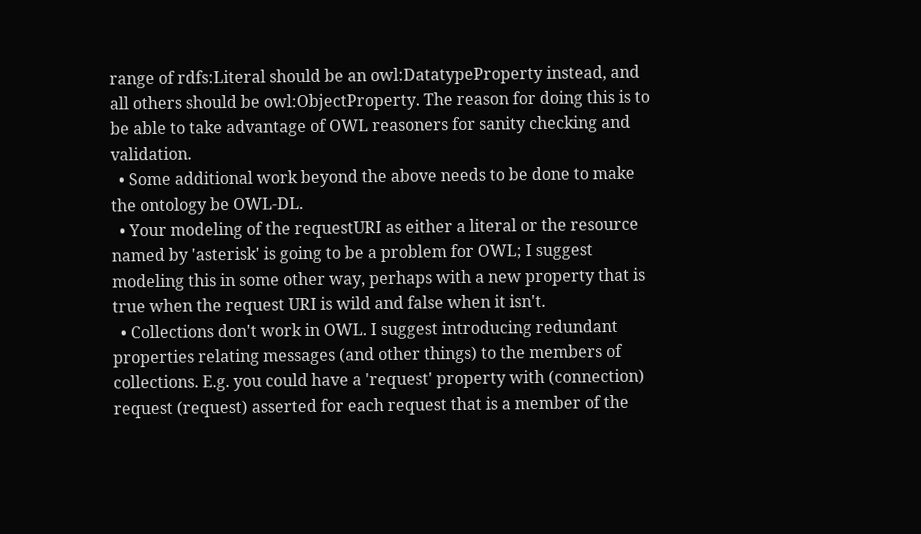range of rdfs:Literal should be an owl:DatatypeProperty instead, and all others should be owl:ObjectProperty. The reason for doing this is to be able to take advantage of OWL reasoners for sanity checking and validation.
  • Some additional work beyond the above needs to be done to make the ontology be OWL-DL.
  • Your modeling of the requestURI as either a literal or the resource named by 'asterisk' is going to be a problem for OWL; I suggest modeling this in some other way, perhaps with a new property that is true when the request URI is wild and false when it isn't.
  • Collections don't work in OWL. I suggest introducing redundant properties relating messages (and other things) to the members of collections. E.g. you could have a 'request' property with (connection) request (request) asserted for each request that is a member of the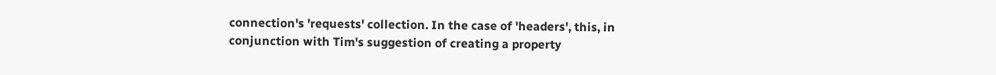connection's 'requests' collection. In the case of 'headers', this, in conjunction with Tim's suggestion of creating a property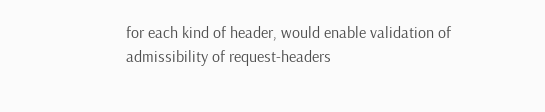for each kind of header, would enable validation of admissibility of request-headers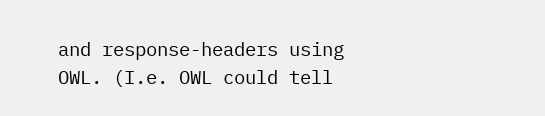and response-headers using OWL. (I.e. OWL could tell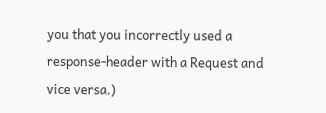you that you incorrectly used a response-header with a Request and vice versa.)